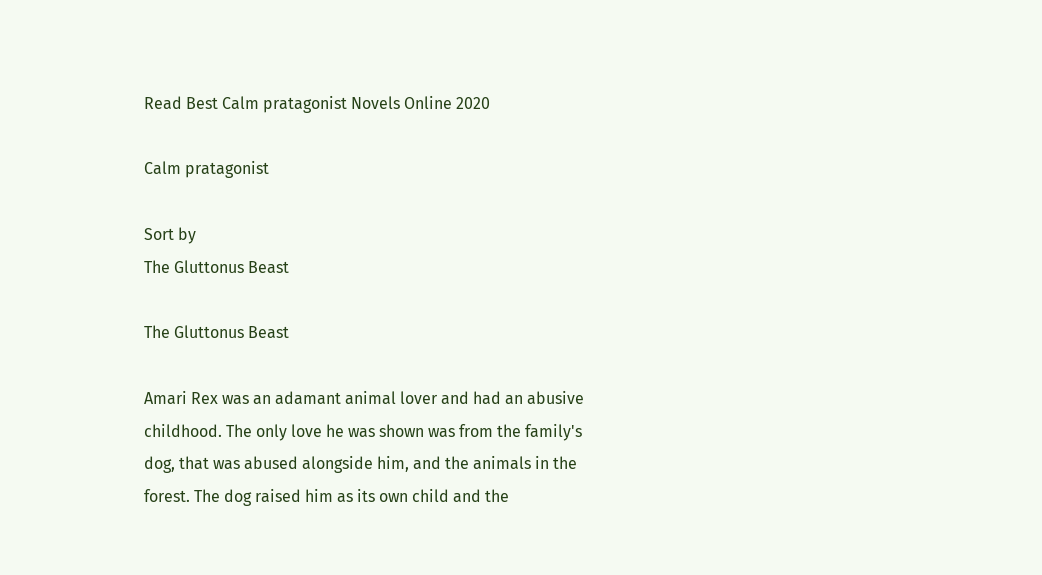Read Best Calm pratagonist Novels Online 2020

Calm pratagonist

Sort by
The Gluttonus Beast

The Gluttonus Beast

Amari Rex was an adamant animal lover and had an abusive childhood. The only love he was shown was from the family's dog, that was abused alongside him, and the animals in the forest. The dog raised him as its own child and the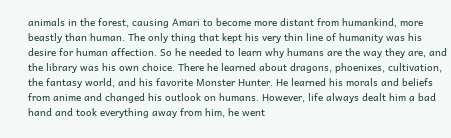animals in the forest, causing Amari to become more distant from humankind, more beastly than human. The only thing that kept his very thin line of humanity was his desire for human affection. So he needed to learn why humans are the way they are, and the library was his own choice. There he learned about dragons, phoenixes, cultivation, the fantasy world, and his favorite Monster Hunter. He learned his morals and beliefs from anime and changed his outlook on humans. However, life always dealt him a bad hand and took everything away from him, he went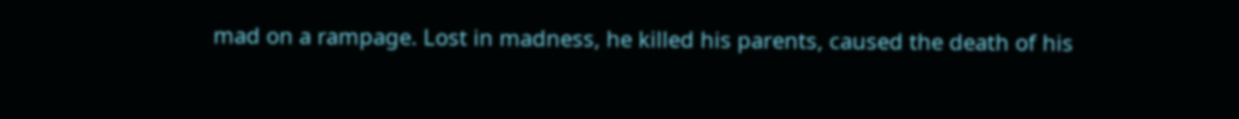mad on a rampage. Lost in madness, he killed his parents, caused the death of his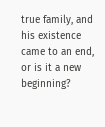true family, and his existence came to an end, or is it a new beginning?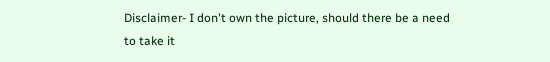Disclaimer- I don't own the picture, should there be a need to take it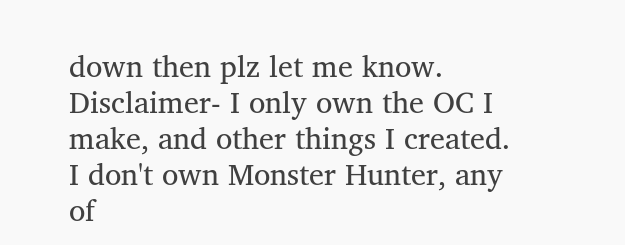down then plz let me know. Disclaimer- I only own the OC I make, and other things I created. I don't own Monster Hunter, any of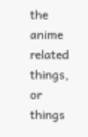the anime related things, or things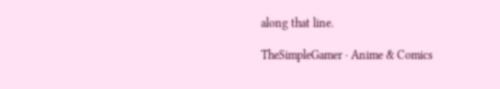along that line.

TheSimpleGamer · Anime & Comics